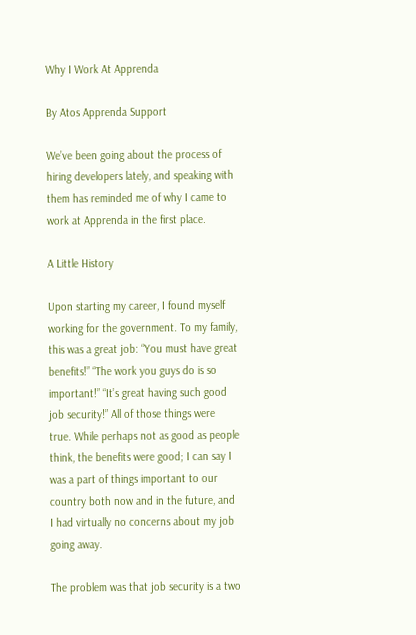Why I Work At Apprenda

By Atos Apprenda Support

We’ve been going about the process of hiring developers lately, and speaking with them has reminded me of why I came to work at Apprenda in the first place.

A Little History

Upon starting my career, I found myself working for the government. To my family, this was a great job: “You must have great benefits!” “The work you guys do is so important!” “It’s great having such good job security!” All of those things were true. While perhaps not as good as people think, the benefits were good; I can say I was a part of things important to our country both now and in the future, and I had virtually no concerns about my job going away.

The problem was that job security is a two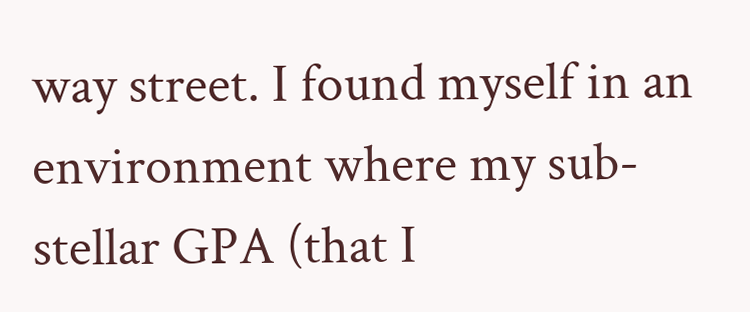way street. I found myself in an environment where my sub-stellar GPA (that I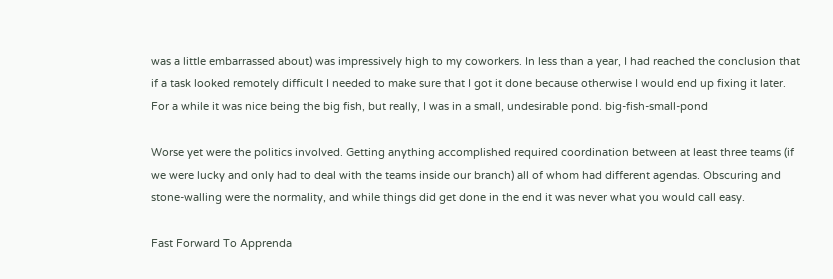was a little embarrassed about) was impressively high to my coworkers. In less than a year, I had reached the conclusion that if a task looked remotely difficult I needed to make sure that I got it done because otherwise I would end up fixing it later. For a while it was nice being the big fish, but really, I was in a small, undesirable pond. big-fish-small-pond

Worse yet were the politics involved. Getting anything accomplished required coordination between at least three teams (if we were lucky and only had to deal with the teams inside our branch) all of whom had different agendas. Obscuring and stone-walling were the normality, and while things did get done in the end it was never what you would call easy.

Fast Forward To Apprenda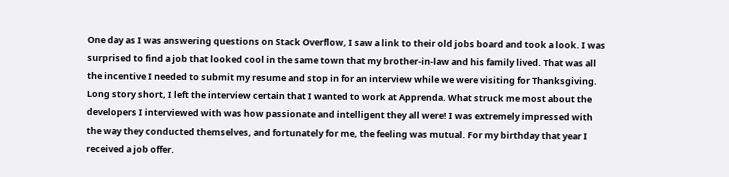One day as I was answering questions on Stack Overflow, I saw a link to their old jobs board and took a look. I was surprised to find a job that looked cool in the same town that my brother-in-law and his family lived. That was all the incentive I needed to submit my resume and stop in for an interview while we were visiting for Thanksgiving. Long story short, I left the interview certain that I wanted to work at Apprenda. What struck me most about the developers I interviewed with was how passionate and intelligent they all were! I was extremely impressed with the way they conducted themselves, and fortunately for me, the feeling was mutual. For my birthday that year I received a job offer.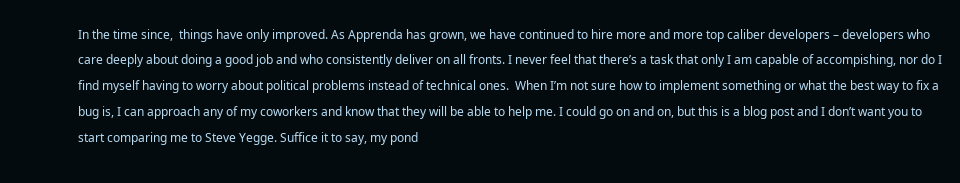In the time since,  things have only improved. As Apprenda has grown, we have continued to hire more and more top caliber developers – developers who care deeply about doing a good job and who consistently deliver on all fronts. I never feel that there’s a task that only I am capable of accompishing, nor do I find myself having to worry about political problems instead of technical ones.  When I’m not sure how to implement something or what the best way to fix a bug is, I can approach any of my coworkers and know that they will be able to help me. I could go on and on, but this is a blog post and I don’t want you to start comparing me to Steve Yegge. Suffice it to say, my pond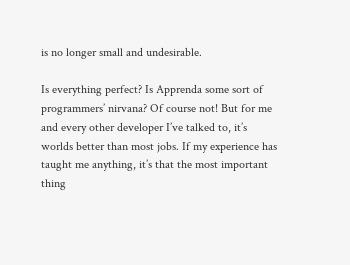is no longer small and undesirable.

Is everything perfect? Is Apprenda some sort of programmers’ nirvana? Of course not! But for me and every other developer I’ve talked to, it’s worlds better than most jobs. If my experience has taught me anything, it’s that the most important thing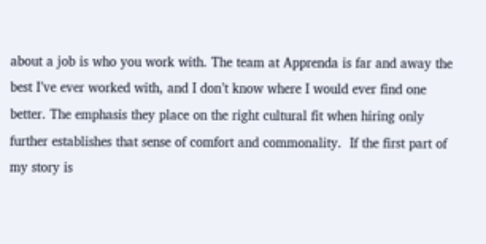about a job is who you work with. The team at Apprenda is far and away the best I’ve ever worked with, and I don’t know where I would ever find one better. The emphasis they place on the right cultural fit when hiring only further establishes that sense of comfort and commonality.  If the first part of my story is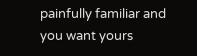painfully familiar and you want yours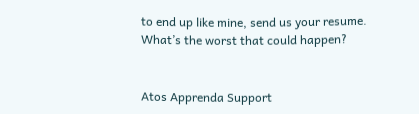to end up like mine, send us your resume. What’s the worst that could happen?


Atos Apprenda Support